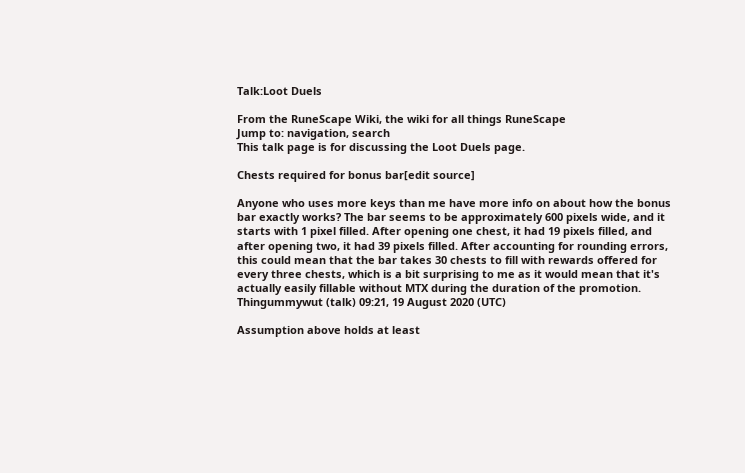Talk:Loot Duels

From the RuneScape Wiki, the wiki for all things RuneScape
Jump to: navigation, search
This talk page is for discussing the Loot Duels page.

Chests required for bonus bar[edit source]

Anyone who uses more keys than me have more info on about how the bonus bar exactly works? The bar seems to be approximately 600 pixels wide, and it starts with 1 pixel filled. After opening one chest, it had 19 pixels filled, and after opening two, it had 39 pixels filled. After accounting for rounding errors, this could mean that the bar takes 30 chests to fill with rewards offered for every three chests, which is a bit surprising to me as it would mean that it's actually easily fillable without MTX during the duration of the promotion. Thingummywut (talk) 09:21, 19 August 2020 (UTC)

Assumption above holds at least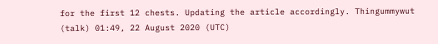for the first 12 chests. Updating the article accordingly. Thingummywut (talk) 01:49, 22 August 2020 (UTC)